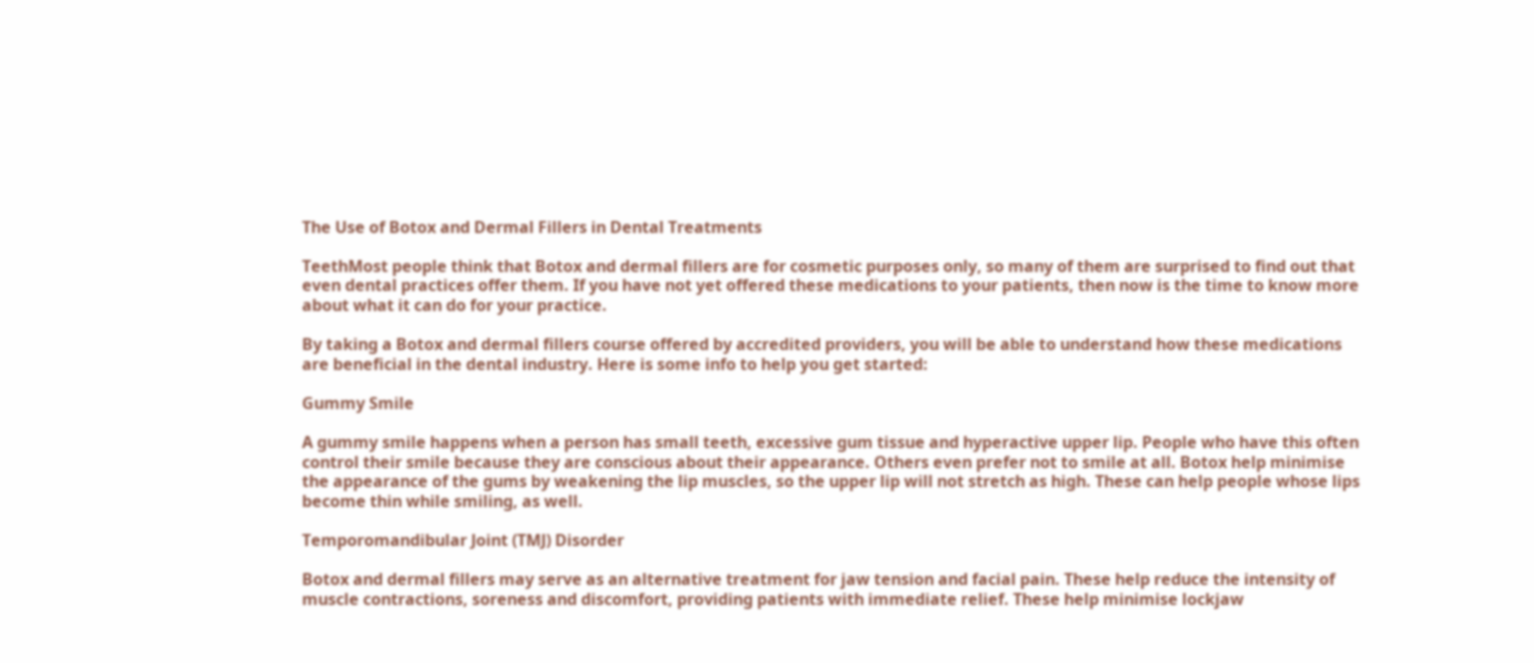The Use of Botox and Dermal Fillers in Dental Treatments

TeethMost people think that Botox and dermal fillers are for cosmetic purposes only, so many of them are surprised to find out that even dental practices offer them. If you have not yet offered these medications to your patients, then now is the time to know more about what it can do for your practice.

By taking a Botox and dermal fillers course offered by accredited providers, you will be able to understand how these medications are beneficial in the dental industry. Here is some info to help you get started:

Gummy Smile

A gummy smile happens when a person has small teeth, excessive gum tissue and hyperactive upper lip. People who have this often control their smile because they are conscious about their appearance. Others even prefer not to smile at all. Botox help minimise the appearance of the gums by weakening the lip muscles, so the upper lip will not stretch as high. These can help people whose lips become thin while smiling, as well.

Temporomandibular Joint (TMJ) Disorder

Botox and dermal fillers may serve as an alternative treatment for jaw tension and facial pain. These help reduce the intensity of muscle contractions, soreness and discomfort, providing patients with immediate relief. These help minimise lockjaw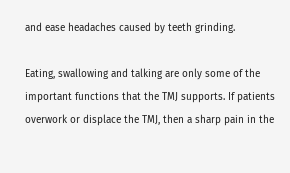and ease headaches caused by teeth grinding.

Eating, swallowing and talking are only some of the important functions that the TMJ supports. If patients overwork or displace the TMJ, then a sharp pain in the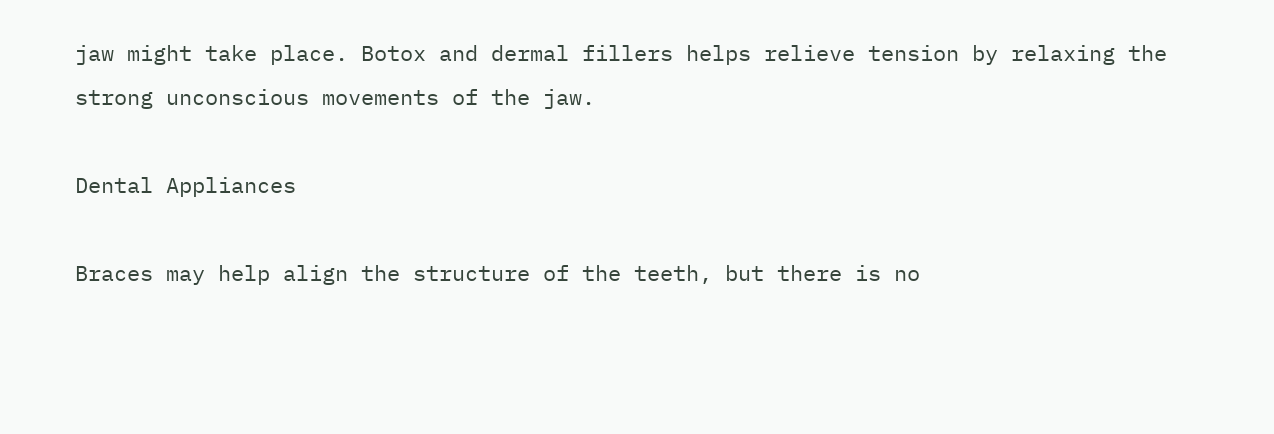jaw might take place. Botox and dermal fillers helps relieve tension by relaxing the strong unconscious movements of the jaw.

Dental Appliances

Braces may help align the structure of the teeth, but there is no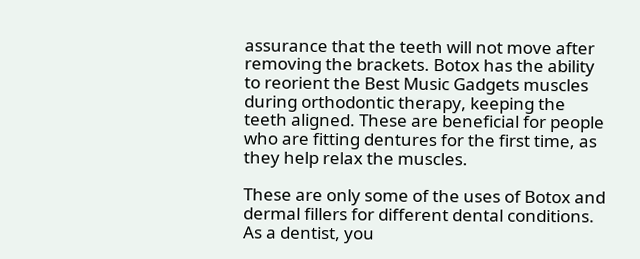assurance that the teeth will not move after removing the brackets. Botox has the ability to reorient the Best Music Gadgets muscles during orthodontic therapy, keeping the teeth aligned. These are beneficial for people who are fitting dentures for the first time, as they help relax the muscles.

These are only some of the uses of Botox and dermal fillers for different dental conditions. As a dentist, you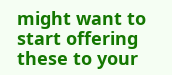might want to start offering these to your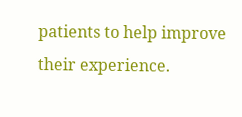patients to help improve their experience.